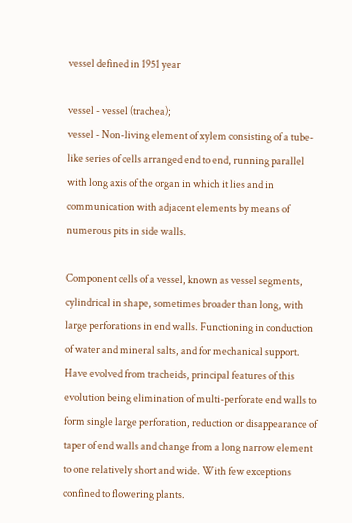vessel defined in 1951 year

vessel - vessel (trachea);
vessel - Non-living element of xylem consisting of a tube-like series of cells arranged end to end, running parallel with long axis of the organ in which it lies and in communication with adjacent elements by means of numerous pits in side walls.

Component cells of a vessel, known as vessel segments, cylindrical in shape, sometimes broader than long, with large perforations in end walls. Functioning in conduction of water and mineral salts, and for mechanical support. Have evolved from tracheids, principal features of this evolution being elimination of multi-perforate end walls to form single large perforation, reduction or disappearance of taper of end walls and change from a long narrow element to one relatively short and wide. With few exceptions confined to flowering plants.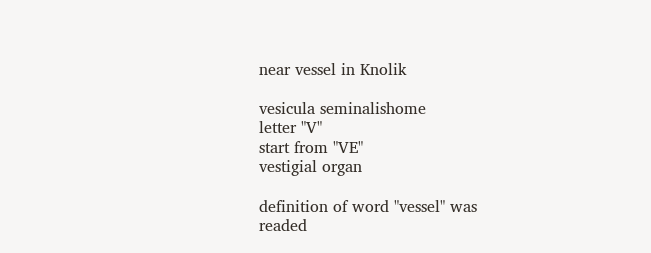near vessel in Knolik

vesicula seminalishome
letter "V"
start from "VE"
vestigial organ

definition of word "vessel" was readed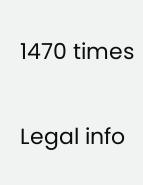1470 times

Legal info